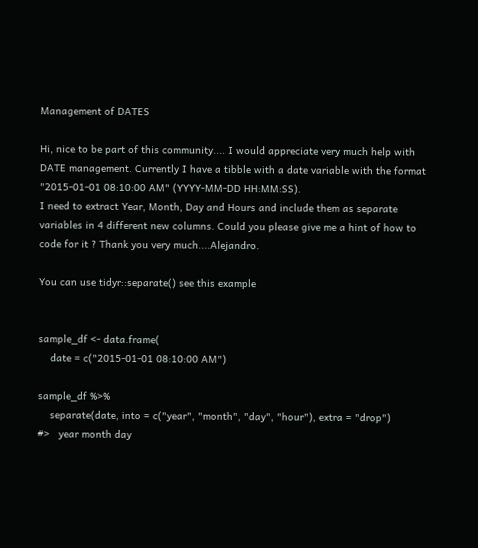Management of DATES

Hi, nice to be part of this community.... I would appreciate very much help with DATE management. Currently I have a tibble with a date variable with the format "2015-01-01 08:10:00 AM" (YYYY-MM-DD HH:MM:SS).
I need to extract Year, Month, Day and Hours and include them as separate variables in 4 different new columns. Could you please give me a hint of how to code for it ? Thank you very much....Alejandro.

You can use tidyr::separate() see this example


sample_df <- data.frame(
    date = c("2015-01-01 08:10:00 AM")

sample_df %>%
    separate(date, into = c("year", "month", "day", "hour"), extra = "drop")
#>   year month day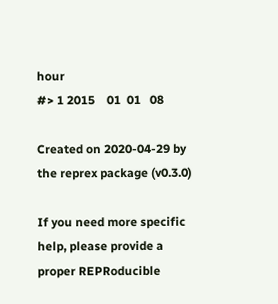hour
#> 1 2015    01  01   08

Created on 2020-04-29 by the reprex package (v0.3.0)

If you need more specific help, please provide a proper REPRoducible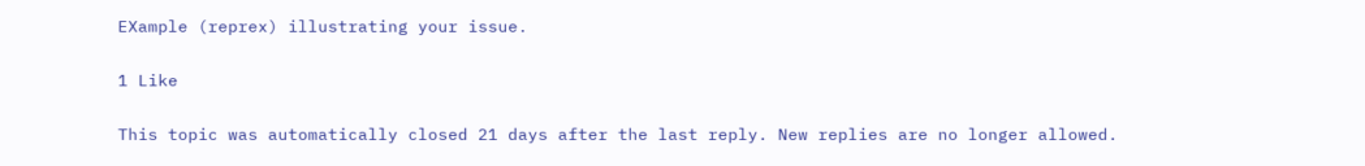EXample (reprex) illustrating your issue.

1 Like

This topic was automatically closed 21 days after the last reply. New replies are no longer allowed.